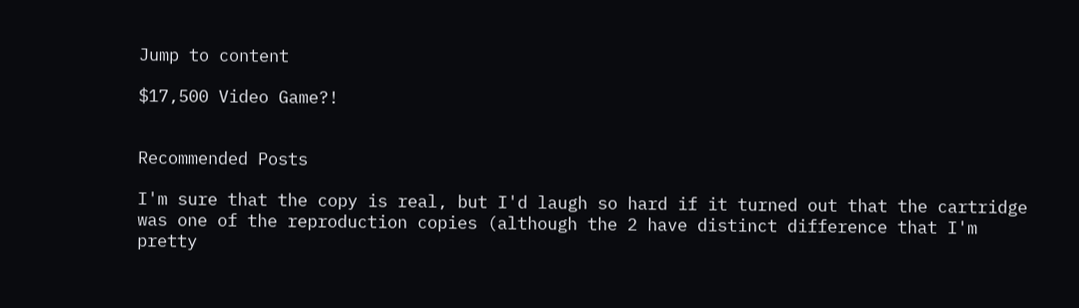Jump to content

$17,500 Video Game?!


Recommended Posts

I'm sure that the copy is real, but I'd laugh so hard if it turned out that the cartridge was one of the reproduction copies (although the 2 have distinct difference that I'm pretty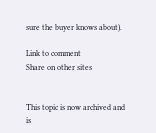sure the buyer knows about).

Link to comment
Share on other sites


This topic is now archived and is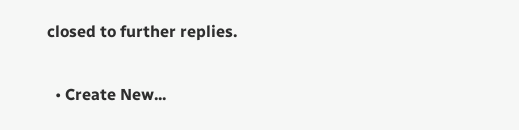closed to further replies.

  • Create New...